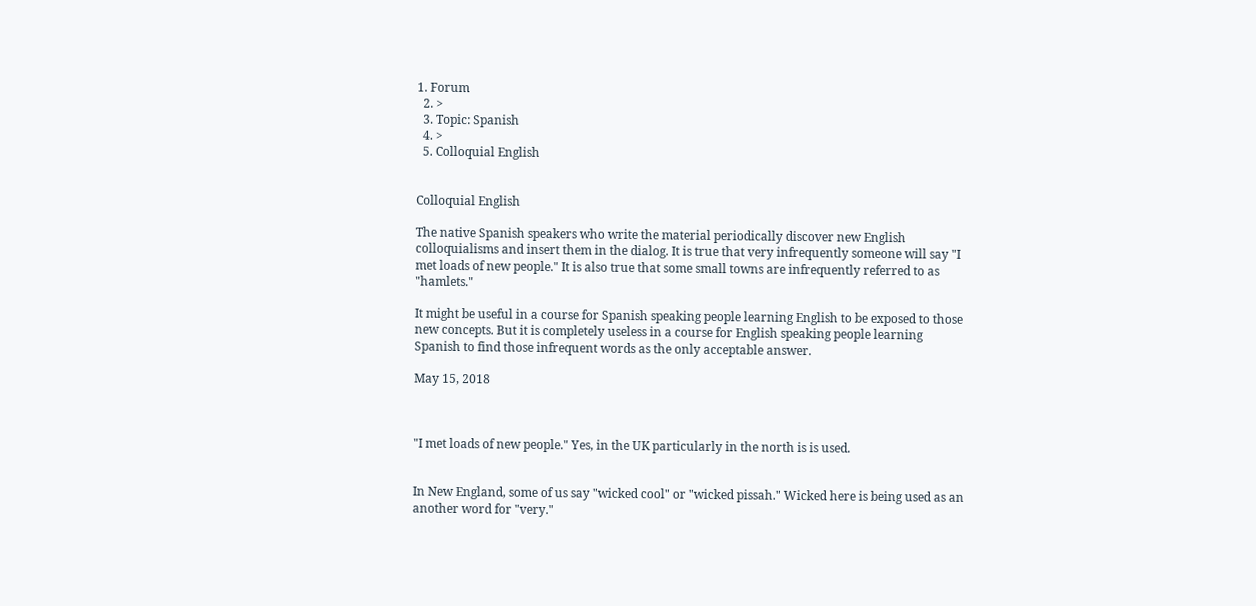1. Forum
  2. >
  3. Topic: Spanish
  4. >
  5. Colloquial English


Colloquial English

The native Spanish speakers who write the material periodically discover new English colloquialisms and insert them in the dialog. It is true that very infrequently someone will say "I met loads of new people." It is also true that some small towns are infrequently referred to as "hamlets."

It might be useful in a course for Spanish speaking people learning English to be exposed to those new concepts. But it is completely useless in a course for English speaking people learning Spanish to find those infrequent words as the only acceptable answer.

May 15, 2018



"I met loads of new people." Yes, in the UK particularly in the north is is used.


In New England, some of us say "wicked cool" or "wicked pissah." Wicked here is being used as an another word for "very."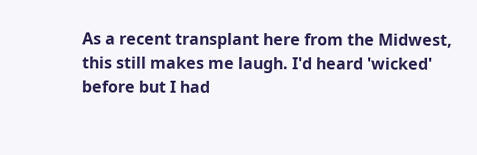As a recent transplant here from the Midwest, this still makes me laugh. I'd heard 'wicked' before but I had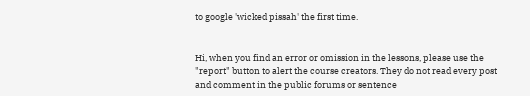to google 'wicked pissah' the first time.


Hi, when you find an error or omission in the lessons, please use the "report" button to alert the course creators. They do not read every post and comment in the public forums or sentence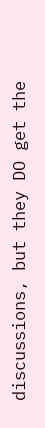discussions, but they DO get the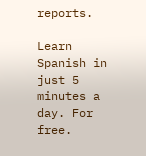reports.

Learn Spanish in just 5 minutes a day. For free.